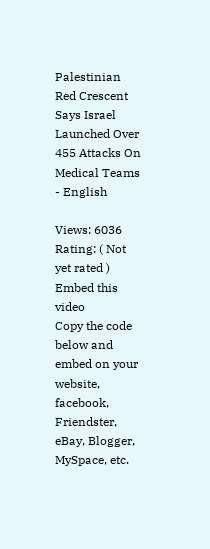Palestinian Red Crescent Says Israel Launched Over 455 Attacks On Medical Teams - English

Views: 6036
Rating: ( Not yet rated )
Embed this video
Copy the code below and embed on your website, facebook, Friendster, eBay, Blogger, MySpace, etc.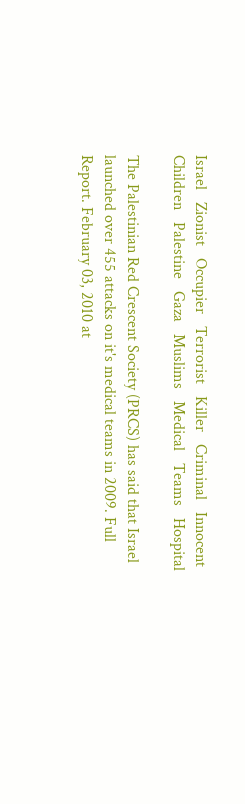Israel   Zionist   Occupier   Terrorist   Killer   Criminal   Innocent   Children   Palestine   Gaza   Muslims   Medical   Teams   Hospital

The Palestinian Red Crescent Society (PRCS) has said that Israel launched over 455 attacks on it's medical teams in 2009. Full Report. February 03, 2010 at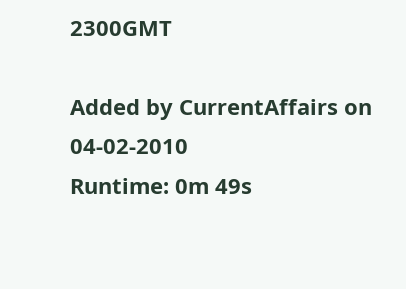2300GMT

Added by CurrentAffairs on 04-02-2010
Runtime: 0m 49s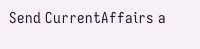Send CurrentAffairs a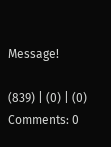Message!

(839) | (0) | (0) Comments: 0